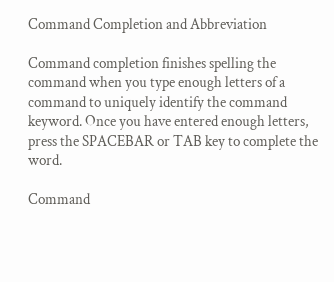Command Completion and Abbreviation

Command completion finishes spelling the command when you type enough letters of a command to uniquely identify the command keyword. Once you have entered enough letters, press the SPACEBAR or TAB key to complete the word.

Command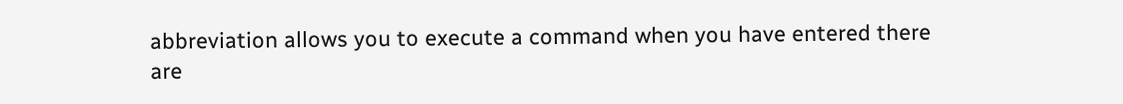abbreviation allows you to execute a command when you have entered there are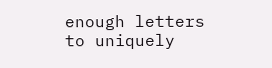enough letters to uniquely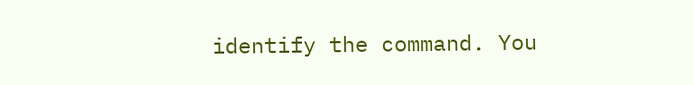identify the command. You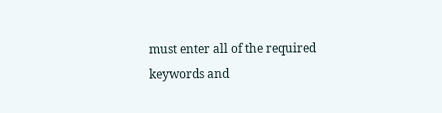must enter all of the required keywords and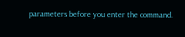parameters before you enter the command.